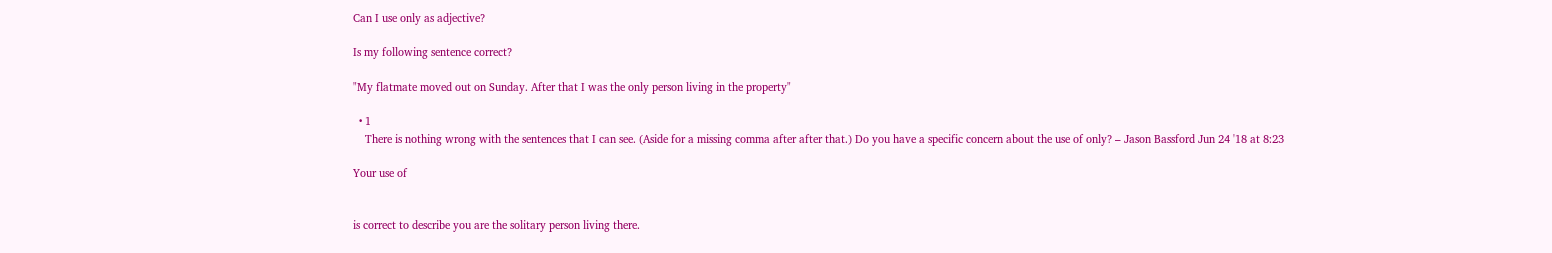Can I use only as adjective?

Is my following sentence correct?

"My flatmate moved out on Sunday. After that I was the only person living in the property"

  • 1
    There is nothing wrong with the sentences that I can see. (Aside for a missing comma after after that.) Do you have a specific concern about the use of only? – Jason Bassford Jun 24 '18 at 8:23

Your use of


is correct to describe you are the solitary person living there.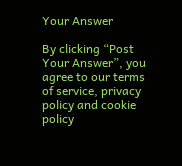Your Answer

By clicking “Post Your Answer”, you agree to our terms of service, privacy policy and cookie policy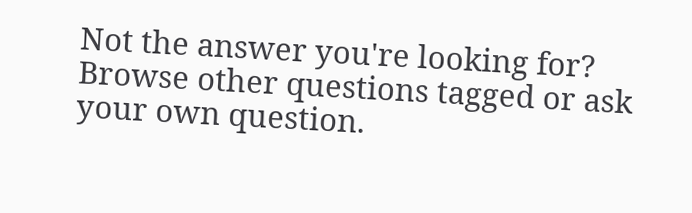Not the answer you're looking for? Browse other questions tagged or ask your own question.